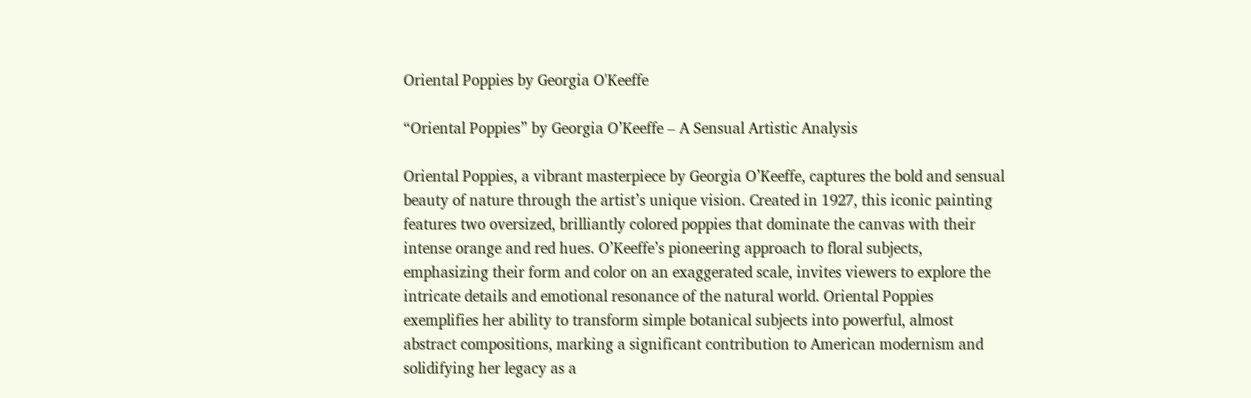Oriental Poppies by Georgia O'Keeffe

“Oriental Poppies” by Georgia O’Keeffe – A Sensual Artistic Analysis

Oriental Poppies, a vibrant masterpiece by Georgia O’Keeffe, captures the bold and sensual beauty of nature through the artist’s unique vision. Created in 1927, this iconic painting features two oversized, brilliantly colored poppies that dominate the canvas with their intense orange and red hues. O’Keeffe’s pioneering approach to floral subjects, emphasizing their form and color on an exaggerated scale, invites viewers to explore the intricate details and emotional resonance of the natural world. Oriental Poppies exemplifies her ability to transform simple botanical subjects into powerful, almost abstract compositions, marking a significant contribution to American modernism and solidifying her legacy as a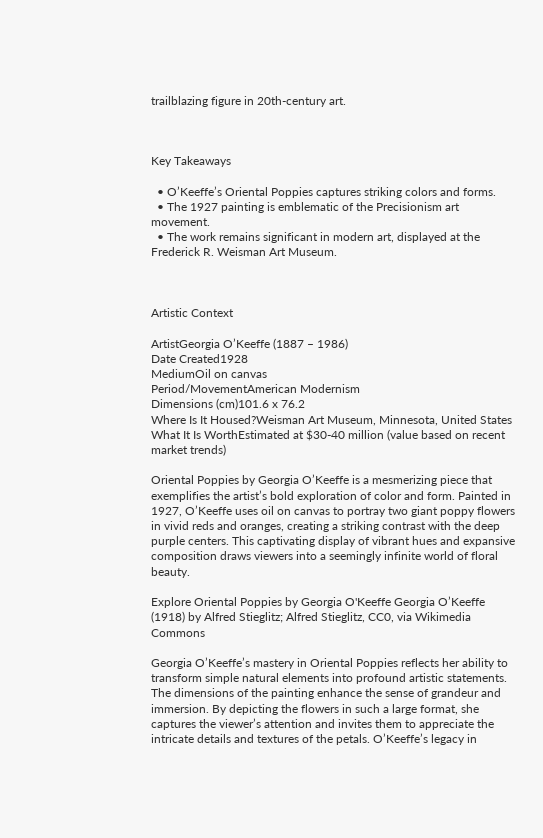trailblazing figure in 20th-century art.



Key Takeaways

  • O’Keeffe’s Oriental Poppies captures striking colors and forms.
  • The 1927 painting is emblematic of the Precisionism art movement.
  • The work remains significant in modern art, displayed at the Frederick R. Weisman Art Museum.



Artistic Context

ArtistGeorgia O’Keeffe (1887 – 1986)
Date Created1928
MediumOil on canvas
Period/MovementAmerican Modernism
Dimensions (cm)101.6 x 76.2
Where Is It Housed?Weisman Art Museum, Minnesota, United States
What It Is WorthEstimated at $30-40 million (value based on recent market trends)

Oriental Poppies by Georgia O’Keeffe is a mesmerizing piece that exemplifies the artist’s bold exploration of color and form. Painted in 1927, O’Keeffe uses oil on canvas to portray two giant poppy flowers in vivid reds and oranges, creating a striking contrast with the deep purple centers. This captivating display of vibrant hues and expansive composition draws viewers into a seemingly infinite world of floral beauty.

Explore Oriental Poppies by Georgia O'Keeffe Georgia O’Keeffe (1918) by Alfred Stieglitz; Alfred Stieglitz, CC0, via Wikimedia Commons

Georgia O’Keeffe’s mastery in Oriental Poppies reflects her ability to transform simple natural elements into profound artistic statements. The dimensions of the painting enhance the sense of grandeur and immersion. By depicting the flowers in such a large format, she captures the viewer’s attention and invites them to appreciate the intricate details and textures of the petals. O’Keeffe’s legacy in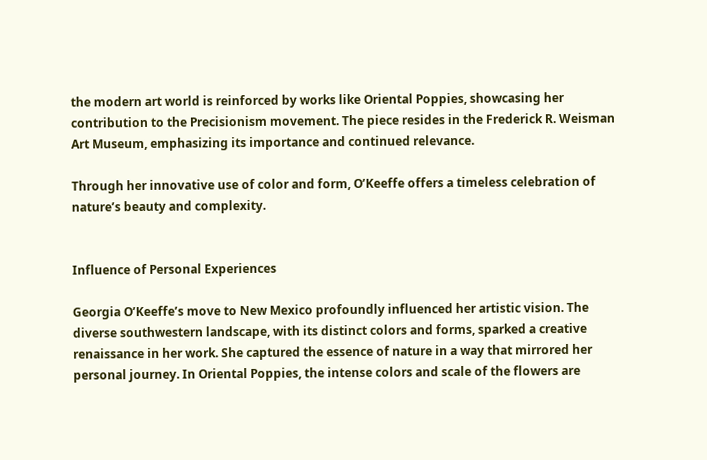the modern art world is reinforced by works like Oriental Poppies, showcasing her contribution to the Precisionism movement. The piece resides in the Frederick R. Weisman Art Museum, emphasizing its importance and continued relevance.

Through her innovative use of color and form, O’Keeffe offers a timeless celebration of nature’s beauty and complexity.


Influence of Personal Experiences

Georgia O’Keeffe’s move to New Mexico profoundly influenced her artistic vision. The diverse southwestern landscape, with its distinct colors and forms, sparked a creative renaissance in her work. She captured the essence of nature in a way that mirrored her personal journey. In Oriental Poppies, the intense colors and scale of the flowers are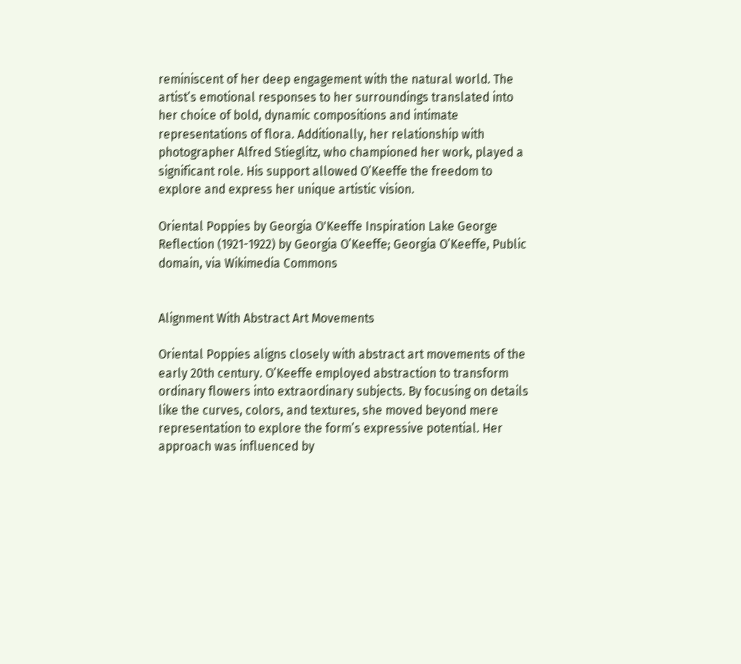reminiscent of her deep engagement with the natural world. The artist’s emotional responses to her surroundings translated into her choice of bold, dynamic compositions and intimate representations of flora. Additionally, her relationship with photographer Alfred Stieglitz, who championed her work, played a significant role. His support allowed O’Keeffe the freedom to explore and express her unique artistic vision.

Oriental Poppies by Georgia O'Keeffe Inspiration Lake George Reflection (1921-1922) by Georgia O’Keeffe; Georgia O’Keeffe, Public domain, via Wikimedia Commons


Alignment With Abstract Art Movements

Oriental Poppies aligns closely with abstract art movements of the early 20th century. O’Keeffe employed abstraction to transform ordinary flowers into extraordinary subjects. By focusing on details like the curves, colors, and textures, she moved beyond mere representation to explore the form’s expressive potential. Her approach was influenced by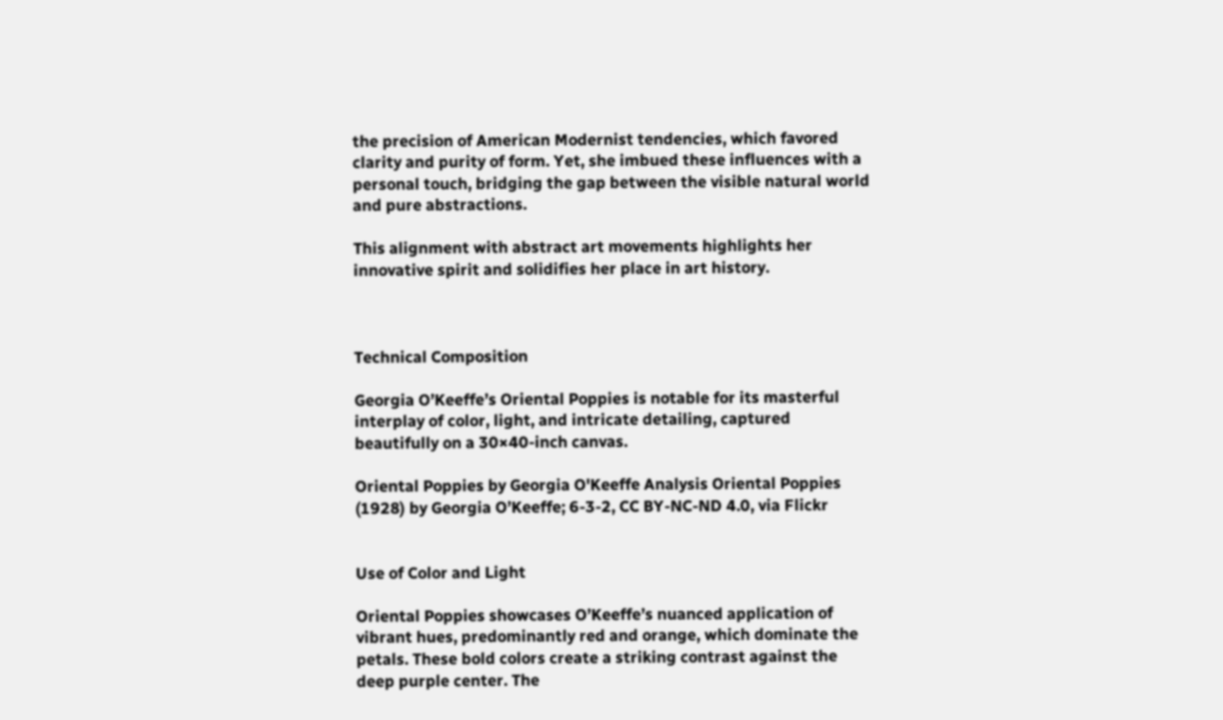the precision of American Modernist tendencies, which favored clarity and purity of form. Yet, she imbued these influences with a personal touch, bridging the gap between the visible natural world and pure abstractions.

This alignment with abstract art movements highlights her innovative spirit and solidifies her place in art history.



Technical Composition

Georgia O’Keeffe’s Oriental Poppies is notable for its masterful interplay of color, light, and intricate detailing, captured beautifully on a 30×40-inch canvas.

Oriental Poppies by Georgia O'Keeffe Analysis Oriental Poppies (1928) by Georgia O’Keeffe; 6-3-2, CC BY-NC-ND 4.0, via Flickr


Use of Color and Light

Oriental Poppies showcases O’Keeffe’s nuanced application of vibrant hues, predominantly red and orange, which dominate the petals. These bold colors create a striking contrast against the deep purple center. The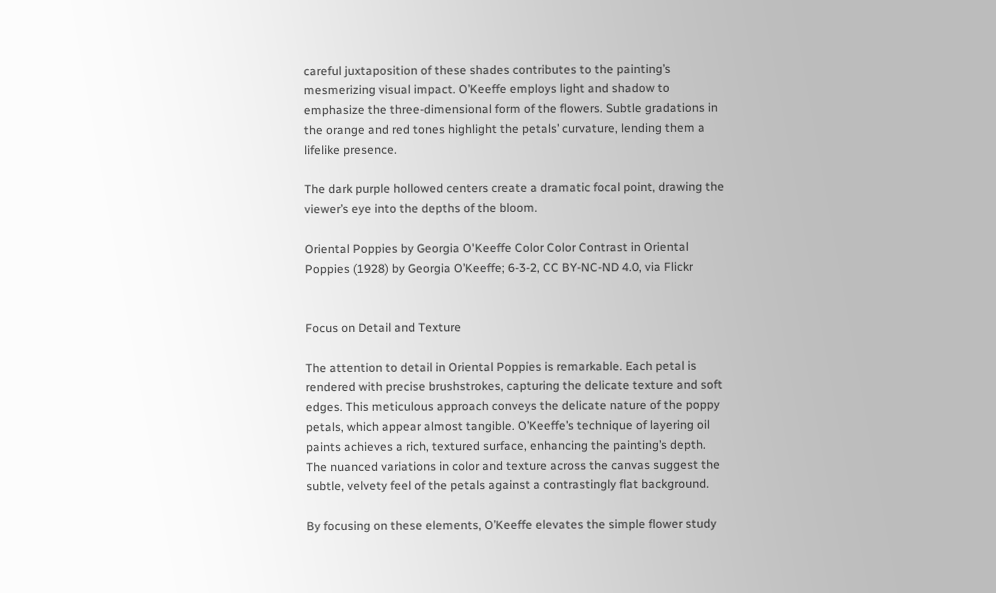careful juxtaposition of these shades contributes to the painting’s mesmerizing visual impact. O’Keeffe employs light and shadow to emphasize the three-dimensional form of the flowers. Subtle gradations in the orange and red tones highlight the petals’ curvature, lending them a lifelike presence.

The dark purple hollowed centers create a dramatic focal point, drawing the viewer’s eye into the depths of the bloom.

Oriental Poppies by Georgia O'Keeffe Color Color Contrast in Oriental Poppies (1928) by Georgia O’Keeffe; 6-3-2, CC BY-NC-ND 4.0, via Flickr


Focus on Detail and Texture

The attention to detail in Oriental Poppies is remarkable. Each petal is rendered with precise brushstrokes, capturing the delicate texture and soft edges. This meticulous approach conveys the delicate nature of the poppy petals, which appear almost tangible. O’Keeffe’s technique of layering oil paints achieves a rich, textured surface, enhancing the painting’s depth. The nuanced variations in color and texture across the canvas suggest the subtle, velvety feel of the petals against a contrastingly flat background.

By focusing on these elements, O’Keeffe elevates the simple flower study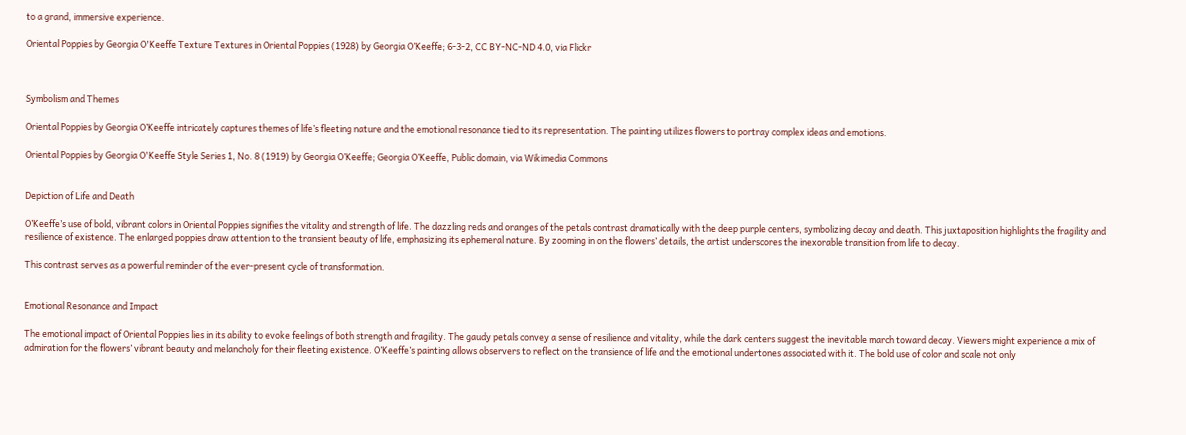to a grand, immersive experience.

Oriental Poppies by Georgia O'Keeffe Texture Textures in Oriental Poppies (1928) by Georgia O’Keeffe; 6-3-2, CC BY-NC-ND 4.0, via Flickr



Symbolism and Themes

Oriental Poppies by Georgia O’Keeffe intricately captures themes of life’s fleeting nature and the emotional resonance tied to its representation. The painting utilizes flowers to portray complex ideas and emotions.

Oriental Poppies by Georgia O'Keeffe Style Series 1, No. 8 (1919) by Georgia O’Keeffe; Georgia O’Keeffe, Public domain, via Wikimedia Commons


Depiction of Life and Death

O’Keeffe’s use of bold, vibrant colors in Oriental Poppies signifies the vitality and strength of life. The dazzling reds and oranges of the petals contrast dramatically with the deep purple centers, symbolizing decay and death. This juxtaposition highlights the fragility and resilience of existence. The enlarged poppies draw attention to the transient beauty of life, emphasizing its ephemeral nature. By zooming in on the flowers’ details, the artist underscores the inexorable transition from life to decay.

This contrast serves as a powerful reminder of the ever-present cycle of transformation.


Emotional Resonance and Impact

The emotional impact of Oriental Poppies lies in its ability to evoke feelings of both strength and fragility. The gaudy petals convey a sense of resilience and vitality, while the dark centers suggest the inevitable march toward decay. Viewers might experience a mix of admiration for the flowers’ vibrant beauty and melancholy for their fleeting existence. O’Keeffe’s painting allows observers to reflect on the transience of life and the emotional undertones associated with it. The bold use of color and scale not only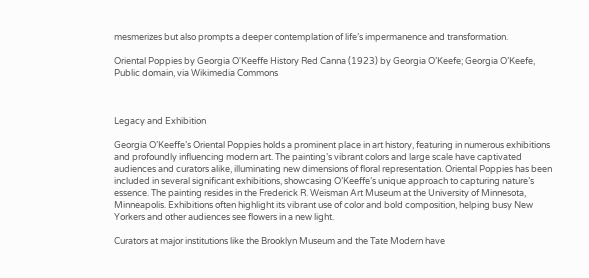mesmerizes but also prompts a deeper contemplation of life’s impermanence and transformation.

Oriental Poppies by Georgia O'Keeffe History Red Canna (1923) by Georgia O’Keefe; Georgia O’Keefe, Public domain, via Wikimedia Commons



Legacy and Exhibition

Georgia O’Keeffe’s Oriental Poppies holds a prominent place in art history, featuring in numerous exhibitions and profoundly influencing modern art. The painting’s vibrant colors and large scale have captivated audiences and curators alike, illuminating new dimensions of floral representation. Oriental Poppies has been included in several significant exhibitions, showcasing O’Keeffe’s unique approach to capturing nature’s essence. The painting resides in the Frederick R. Weisman Art Museum at the University of Minnesota, Minneapolis. Exhibitions often highlight its vibrant use of color and bold composition, helping busy New Yorkers and other audiences see flowers in a new light.

Curators at major institutions like the Brooklyn Museum and the Tate Modern have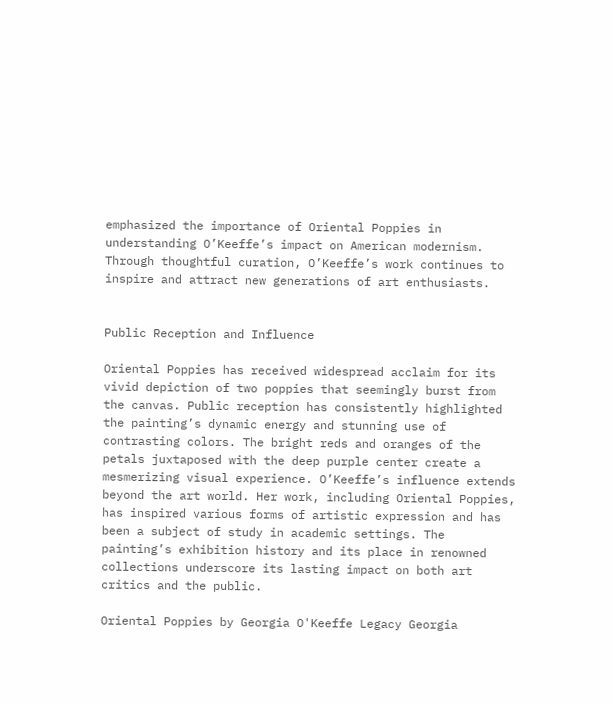emphasized the importance of Oriental Poppies in understanding O’Keeffe’s impact on American modernism. Through thoughtful curation, O’Keeffe’s work continues to inspire and attract new generations of art enthusiasts.


Public Reception and Influence

Oriental Poppies has received widespread acclaim for its vivid depiction of two poppies that seemingly burst from the canvas. Public reception has consistently highlighted the painting’s dynamic energy and stunning use of contrasting colors. The bright reds and oranges of the petals juxtaposed with the deep purple center create a mesmerizing visual experience. O’Keeffe’s influence extends beyond the art world. Her work, including Oriental Poppies, has inspired various forms of artistic expression and has been a subject of study in academic settings. The painting’s exhibition history and its place in renowned collections underscore its lasting impact on both art critics and the public.

Oriental Poppies by Georgia O'Keeffe Legacy Georgia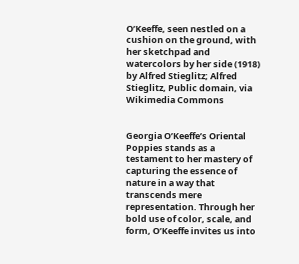O’Keeffe, seen nestled on a cushion on the ground, with her sketchpad and watercolors by her side (1918) by Alfred Stieglitz; Alfred Stieglitz, Public domain, via Wikimedia Commons


Georgia O’Keeffe’s Oriental Poppies stands as a testament to her mastery of capturing the essence of nature in a way that transcends mere representation. Through her bold use of color, scale, and form, O’Keeffe invites us into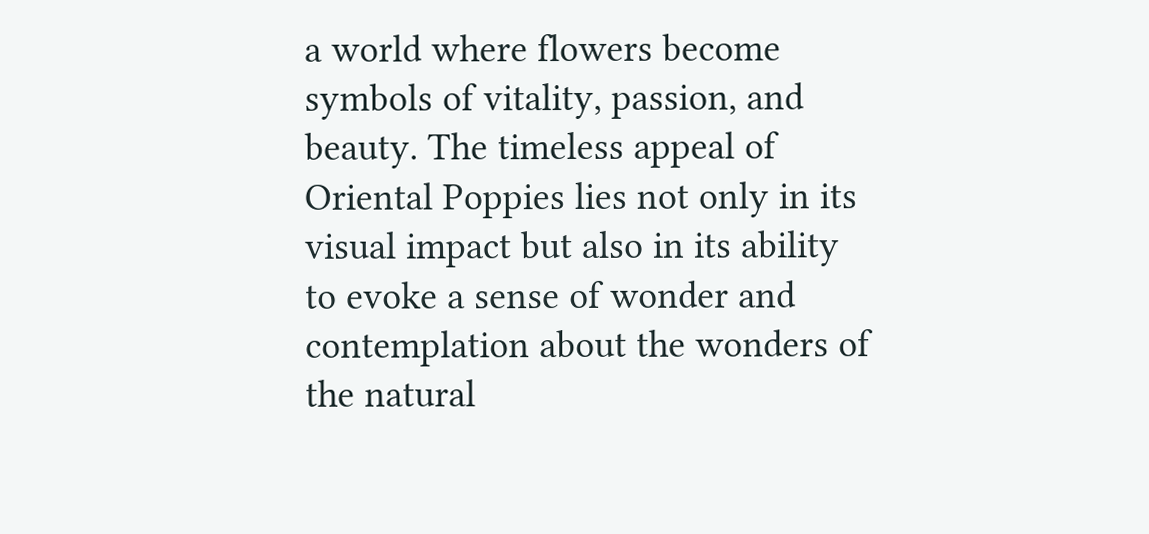a world where flowers become symbols of vitality, passion, and beauty. The timeless appeal of Oriental Poppies lies not only in its visual impact but also in its ability to evoke a sense of wonder and contemplation about the wonders of the natural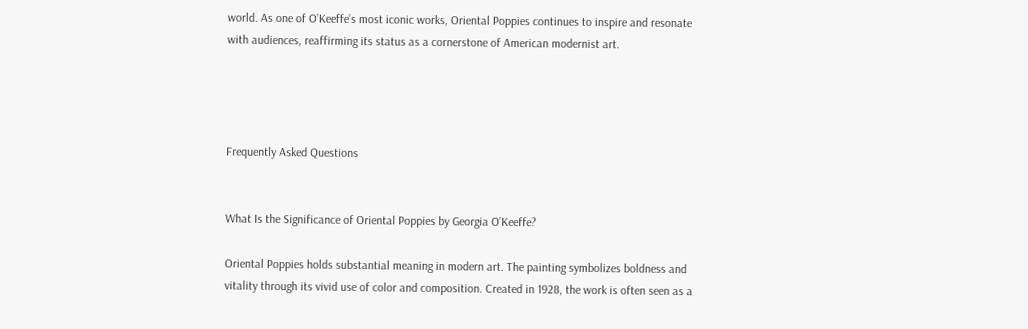world. As one of O’Keeffe’s most iconic works, Oriental Poppies continues to inspire and resonate with audiences, reaffirming its status as a cornerstone of American modernist art.




Frequently Asked Questions


What Is the Significance of Oriental Poppies by Georgia O’Keeffe?

Oriental Poppies holds substantial meaning in modern art. The painting symbolizes boldness and vitality through its vivid use of color and composition. Created in 1928, the work is often seen as a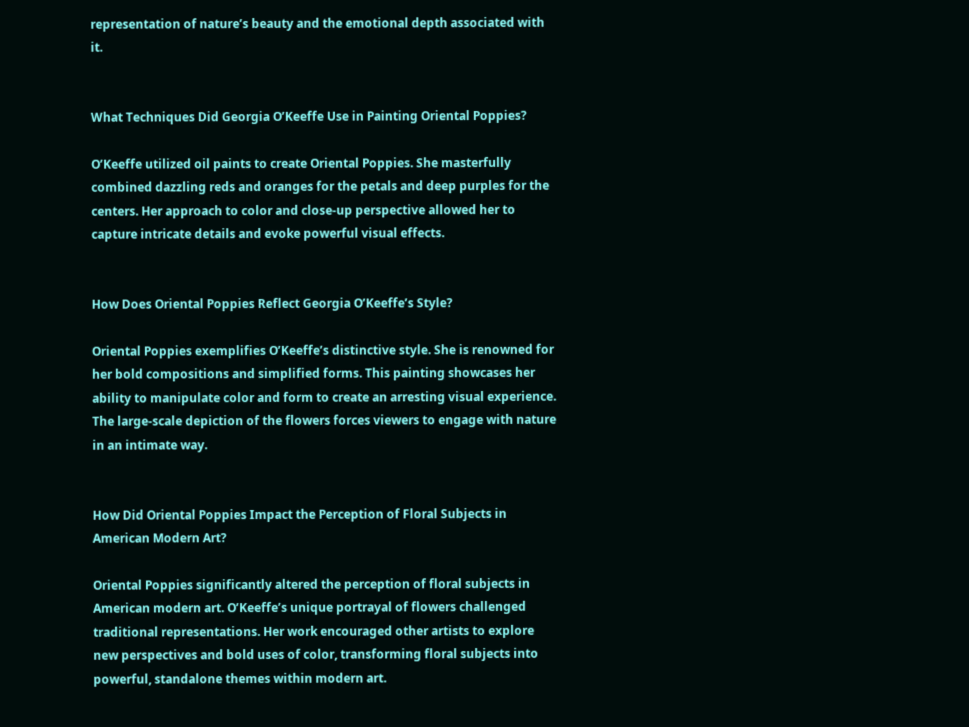representation of nature’s beauty and the emotional depth associated with it.


What Techniques Did Georgia O’Keeffe Use in Painting Oriental Poppies?

O’Keeffe utilized oil paints to create Oriental Poppies. She masterfully combined dazzling reds and oranges for the petals and deep purples for the centers. Her approach to color and close-up perspective allowed her to capture intricate details and evoke powerful visual effects.


How Does Oriental Poppies Reflect Georgia O’Keeffe’s Style?

Oriental Poppies exemplifies O’Keeffe’s distinctive style. She is renowned for her bold compositions and simplified forms. This painting showcases her ability to manipulate color and form to create an arresting visual experience. The large-scale depiction of the flowers forces viewers to engage with nature in an intimate way.


How Did Oriental Poppies Impact the Perception of Floral Subjects in American Modern Art?

Oriental Poppies significantly altered the perception of floral subjects in American modern art. O’Keeffe’s unique portrayal of flowers challenged traditional representations. Her work encouraged other artists to explore new perspectives and bold uses of color, transforming floral subjects into powerful, standalone themes within modern art.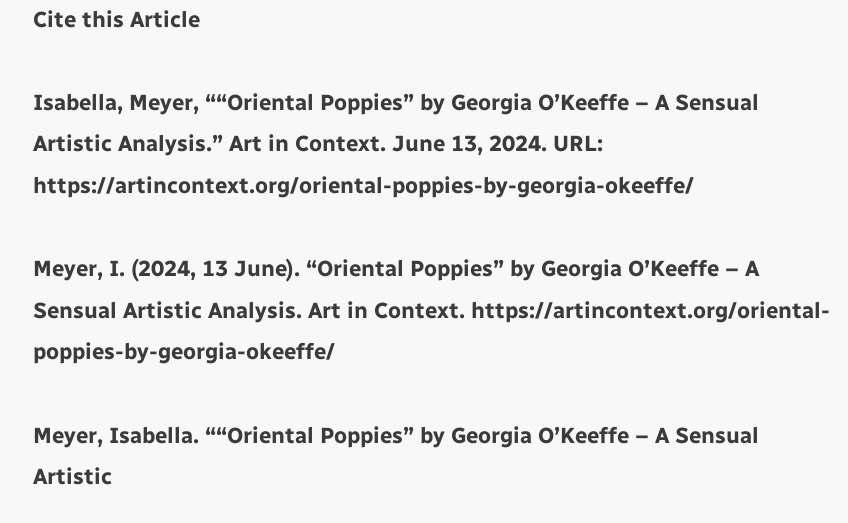Cite this Article

Isabella, Meyer, ““Oriental Poppies” by Georgia O’Keeffe – A Sensual Artistic Analysis.” Art in Context. June 13, 2024. URL: https://artincontext.org/oriental-poppies-by-georgia-okeeffe/

Meyer, I. (2024, 13 June). “Oriental Poppies” by Georgia O’Keeffe – A Sensual Artistic Analysis. Art in Context. https://artincontext.org/oriental-poppies-by-georgia-okeeffe/

Meyer, Isabella. ““Oriental Poppies” by Georgia O’Keeffe – A Sensual Artistic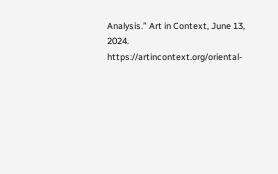Analysis.” Art in Context, June 13, 2024. https://artincontext.org/oriental-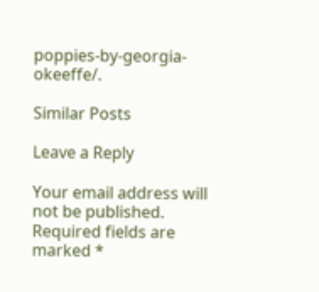poppies-by-georgia-okeeffe/.

Similar Posts

Leave a Reply

Your email address will not be published. Required fields are marked *